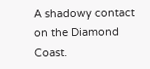A shadowy contact on the Diamond Coast.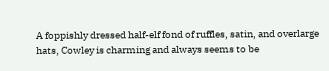A foppishly dressed half-elf fond of ruffles, satin, and overlarge hats, Cowley is charming and always seems to be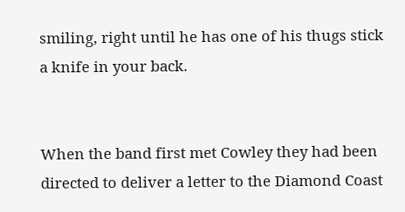smiling, right until he has one of his thugs stick a knife in your back.


When the band first met Cowley they had been directed to deliver a letter to the Diamond Coast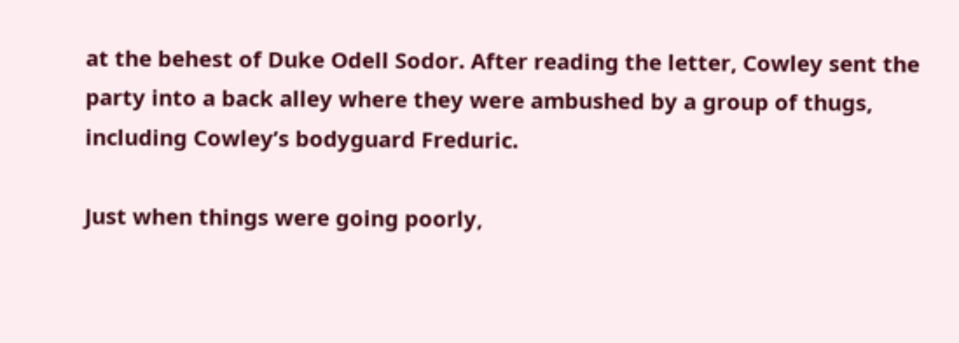at the behest of Duke Odell Sodor. After reading the letter, Cowley sent the party into a back alley where they were ambushed by a group of thugs, including Cowley’s bodyguard Freduric.

Just when things were going poorly,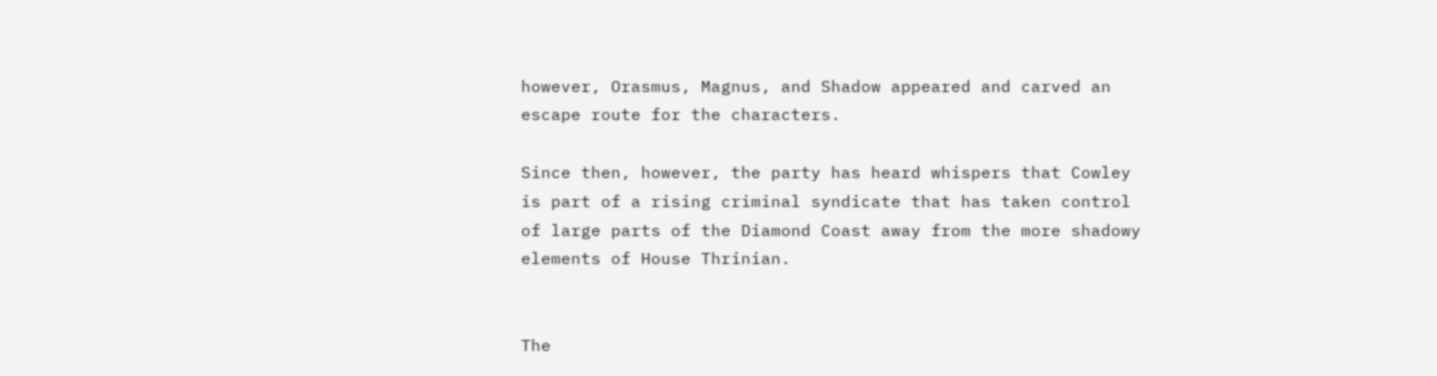however, Orasmus, Magnus, and Shadow appeared and carved an escape route for the characters.

Since then, however, the party has heard whispers that Cowley is part of a rising criminal syndicate that has taken control of large parts of the Diamond Coast away from the more shadowy elements of House Thrinian.


The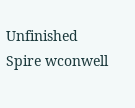Unfinished Spire wconwell